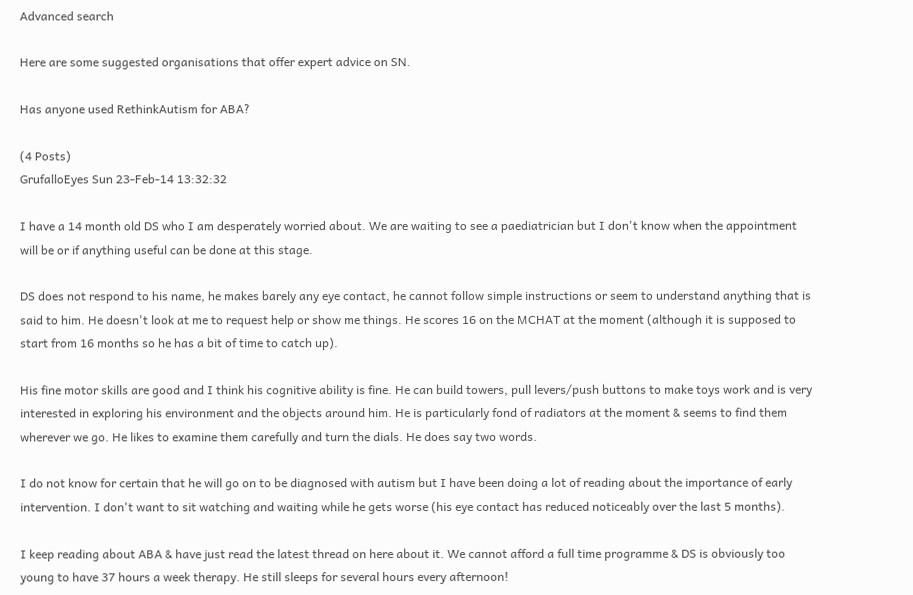Advanced search

Here are some suggested organisations that offer expert advice on SN.

Has anyone used RethinkAutism for ABA?

(4 Posts)
GrufalloEyes Sun 23-Feb-14 13:32:32

I have a 14 month old DS who I am desperately worried about. We are waiting to see a paediatrician but I don't know when the appointment will be or if anything useful can be done at this stage.

DS does not respond to his name, he makes barely any eye contact, he cannot follow simple instructions or seem to understand anything that is said to him. He doesn't look at me to request help or show me things. He scores 16 on the MCHAT at the moment (although it is supposed to start from 16 months so he has a bit of time to catch up).

His fine motor skills are good and I think his cognitive ability is fine. He can build towers, pull levers/push buttons to make toys work and is very interested in exploring his environment and the objects around him. He is particularly fond of radiators at the moment & seems to find them wherever we go. He likes to examine them carefully and turn the dials. He does say two words.

I do not know for certain that he will go on to be diagnosed with autism but I have been doing a lot of reading about the importance of early intervention. I don't want to sit watching and waiting while he gets worse (his eye contact has reduced noticeably over the last 5 months).

I keep reading about ABA & have just read the latest thread on here about it. We cannot afford a full time programme & DS is obviously too young to have 37 hours a week therapy. He still sleeps for several hours every afternoon!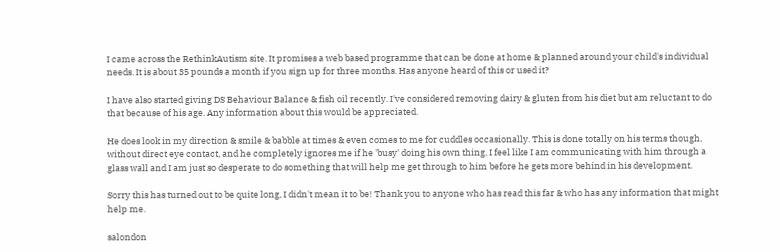I came across the RethinkAutism site. It promises a web based programme that can be done at home & planned around your child's individual needs. It is about 35 pounds a month if you sign up for three months. Has anyone heard of this or used it?

I have also started giving DS Behaviour Balance & fish oil recently. I've considered removing dairy & gluten from his diet but am reluctant to do that because of his age. Any information about this would be appreciated.

He does look in my direction & smile & babble at times & even comes to me for cuddles occasionally. This is done totally on his terms though, without direct eye contact, and he completely ignores me if he 'busy' doing his own thing. I feel like I am communicating with him through a glass wall and I am just so desperate to do something that will help me get through to him before he gets more behind in his development.

Sorry this has turned out to be quite long, I didn't mean it to be! Thank you to anyone who has read this far & who has any information that might help me.

salondon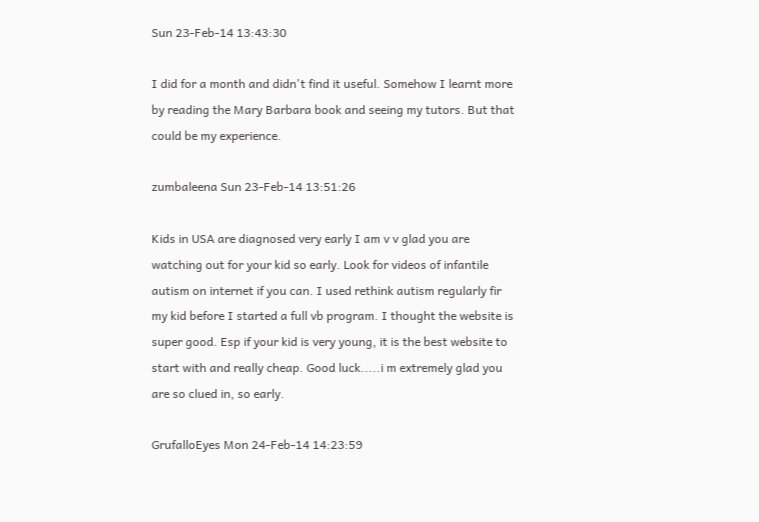Sun 23-Feb-14 13:43:30

I did for a month and didn't find it useful. Somehow I learnt more by reading the Mary Barbara book and seeing my tutors. But that could be my experience.

zumbaleena Sun 23-Feb-14 13:51:26

Kids in USA are diagnosed very early I am v v glad you are watching out for your kid so early. Look for videos of infantile autism on internet if you can. I used rethink autism regularly fir my kid before I started a full vb program. I thought the website is super good. Esp if your kid is very young, it is the best website to start with and really cheap. Good luck.....i m extremely glad you are so clued in, so early.

GrufalloEyes Mon 24-Feb-14 14:23:59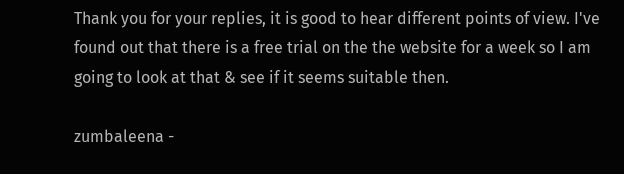Thank you for your replies, it is good to hear different points of view. I've found out that there is a free trial on the the website for a week so I am going to look at that & see if it seems suitable then.

zumbaleena -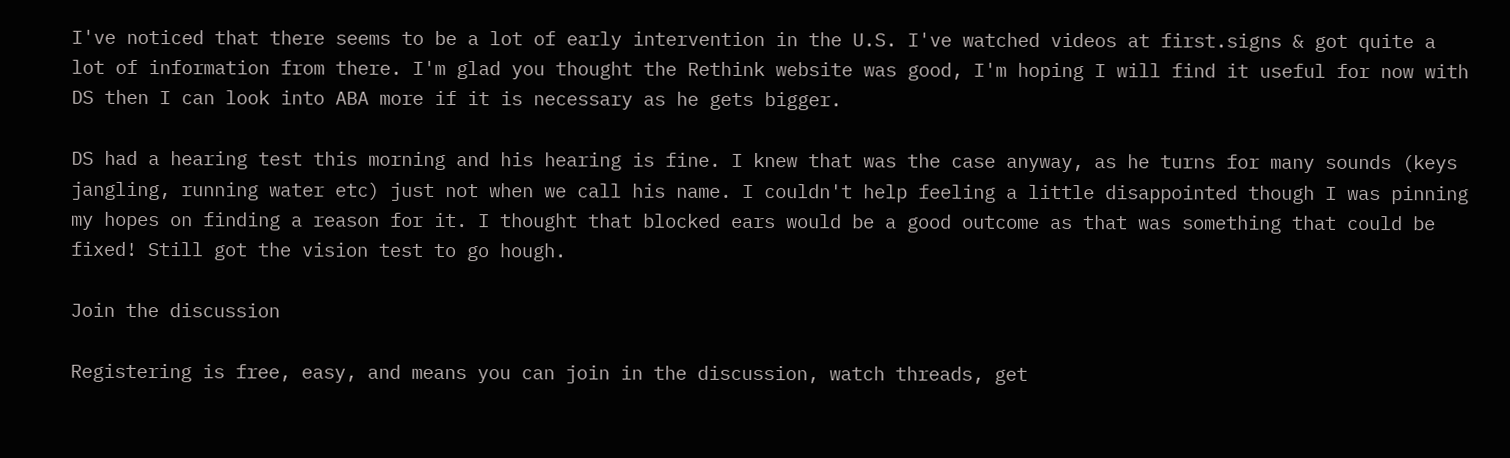I've noticed that there seems to be a lot of early intervention in the U.S. I've watched videos at first.signs & got quite a lot of information from there. I'm glad you thought the Rethink website was good, I'm hoping I will find it useful for now with DS then I can look into ABA more if it is necessary as he gets bigger.

DS had a hearing test this morning and his hearing is fine. I knew that was the case anyway, as he turns for many sounds (keys jangling, running water etc) just not when we call his name. I couldn't help feeling a little disappointed though I was pinning my hopes on finding a reason for it. I thought that blocked ears would be a good outcome as that was something that could be fixed! Still got the vision test to go hough.

Join the discussion

Registering is free, easy, and means you can join in the discussion, watch threads, get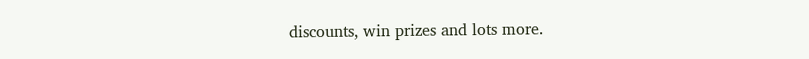discounts, win prizes and lots more.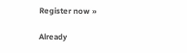Register now »

Already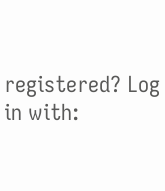registered? Log in with: